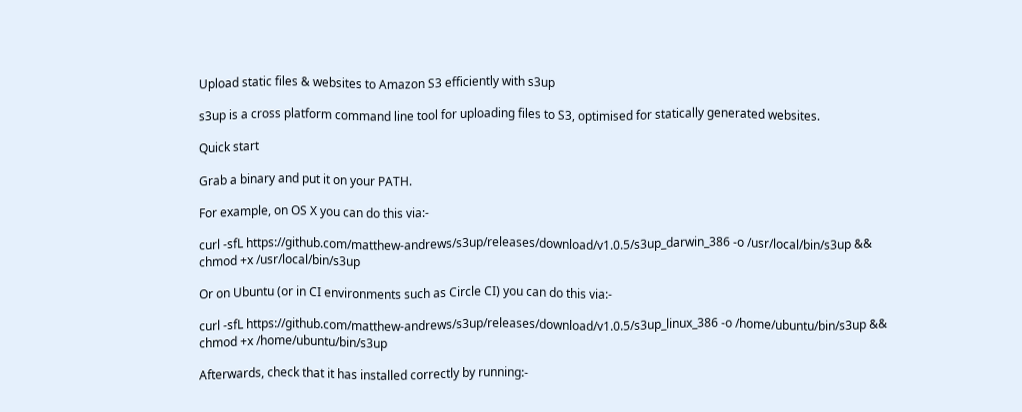Upload static files & websites to Amazon S3 efficiently with s3up

s3up is a cross platform command line tool for uploading files to S3, optimised for statically generated websites.

Quick start

Grab a binary and put it on your PATH.

For example, on OS X you can do this via:-

curl -sfL https://github.com/matthew-andrews/s3up/releases/download/v1.0.5/s3up_darwin_386 -o /usr/local/bin/s3up && chmod +x /usr/local/bin/s3up

Or on Ubuntu (or in CI environments such as Circle CI) you can do this via:-

curl -sfL https://github.com/matthew-andrews/s3up/releases/download/v1.0.5/s3up_linux_386 -o /home/ubuntu/bin/s3up && chmod +x /home/ubuntu/bin/s3up

Afterwards, check that it has installed correctly by running:-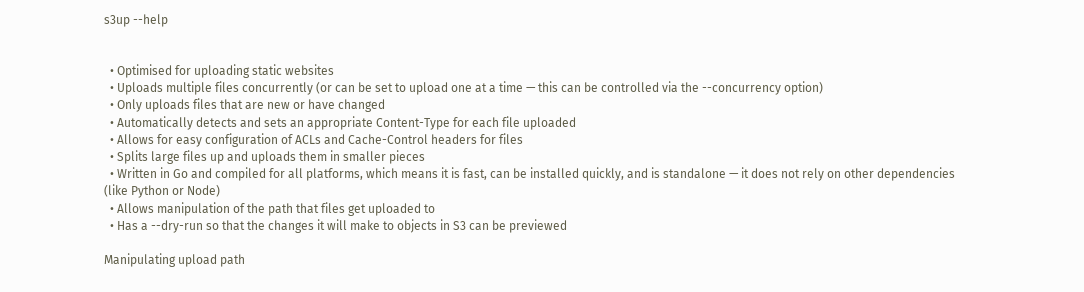s3up --help


  • Optimised for uploading static websites
  • Uploads multiple files concurrently (or can be set to upload one at a time — this can be controlled via the --concurrency option)
  • Only uploads files that are new or have changed
  • Automatically detects and sets an appropriate Content-Type for each file uploaded
  • Allows for easy configuration of ACLs and Cache-Control headers for files
  • Splits large files up and uploads them in smaller pieces
  • Written in Go and compiled for all platforms, which means it is fast, can be installed quickly, and is standalone — it does not rely on other dependencies (like Python or Node)
  • Allows manipulation of the path that files get uploaded to
  • Has a --dry-run so that the changes it will make to objects in S3 can be previewed

Manipulating upload path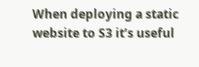When deploying a static website to S3 it’s useful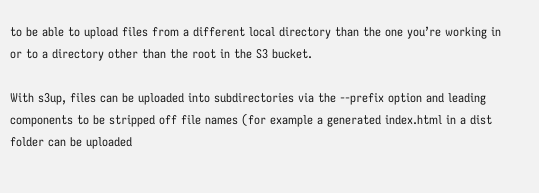to be able to upload files from a different local directory than the one you’re working in or to a directory other than the root in the S3 bucket.

With s3up, files can be uploaded into subdirectories via the --prefix option and leading components to be stripped off file names (for example a generated index.html in a dist folder can be uploaded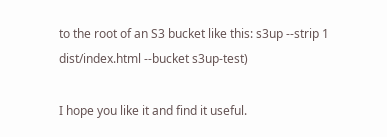to the root of an S3 bucket like this: s3up --strip 1 dist/index.html --bucket s3up-test)

I hope you like it and find it useful.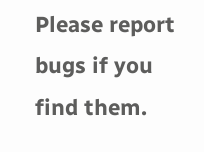Please report bugs if you find them.